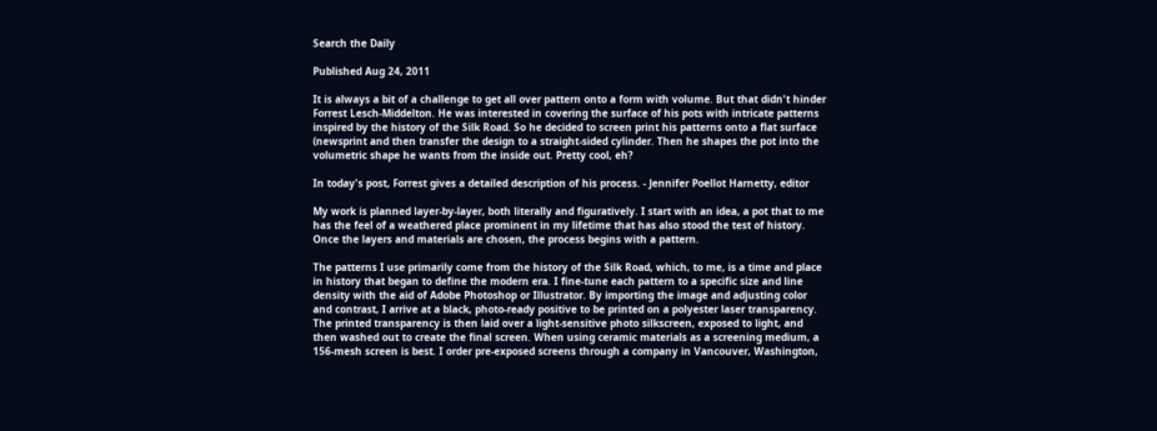Search the Daily

Published Aug 24, 2011

It is always a bit of a challenge to get all over pattern onto a form with volume. But that didn't hinder Forrest Lesch-Middelton. He was interested in covering the surface of his pots with intricate patterns inspired by the history of the Silk Road. So he decided to screen print his patterns onto a flat surface (newsprint and then transfer the design to a straight-sided cylinder. Then he shapes the pot into the volumetric shape he wants from the inside out. Pretty cool, eh?

In today's post, Forrest gives a detailed description of his process. - Jennifer Poellot Harnetty, editor

My work is planned layer-by-layer, both literally and figuratively. I start with an idea, a pot that to me has the feel of a weathered place prominent in my lifetime that has also stood the test of history. Once the layers and materials are chosen, the process begins with a pattern.

The patterns I use primarily come from the history of the Silk Road, which, to me, is a time and place in history that began to define the modern era. I fine-tune each pattern to a specific size and line density with the aid of Adobe Photoshop or Illustrator. By importing the image and adjusting color and contrast, I arrive at a black, photo-ready positive to be printed on a polyester laser transparency. The printed transparency is then laid over a light-sensitive photo silkscreen, exposed to light, and then washed out to create the final screen. When using ceramic materials as a screening medium, a 156-mesh screen is best. I order pre-exposed screens through a company in Vancouver, Washington,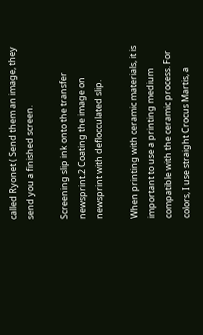called Ryonet ( Send them an image, they send you a finished screen.

Screening slip ink onto the transfer newsprint.2 Coating the image on newsprint with deflocculated slip.

When printing with ceramic materials, it is important to use a printing medium compatible with the ceramic process. For colors, I use straight Crocus Martis, a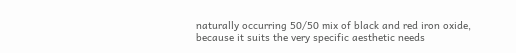naturally occurring 50/50 mix of black and red iron oxide, because it suits the very specific aesthetic needs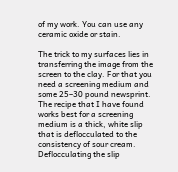of my work. You can use any ceramic oxide or stain.

The trick to my surfaces lies in transferring the image from the screen to the clay. For that you need a screening medium and some 25–30 pound newsprint. The recipe that I have found works best for a screening medium is a thick, white slip that is deflocculated to the consistency of sour cream. Deflocculating the slip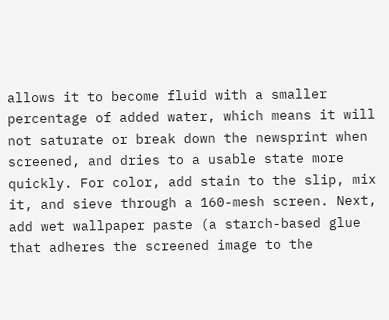allows it to become fluid with a smaller percentage of added water, which means it will not saturate or break down the newsprint when screened, and dries to a usable state more quickly. For color, add stain to the slip, mix it, and sieve through a 160-mesh screen. Next, add wet wallpaper paste (a starch-based glue that adheres the screened image to the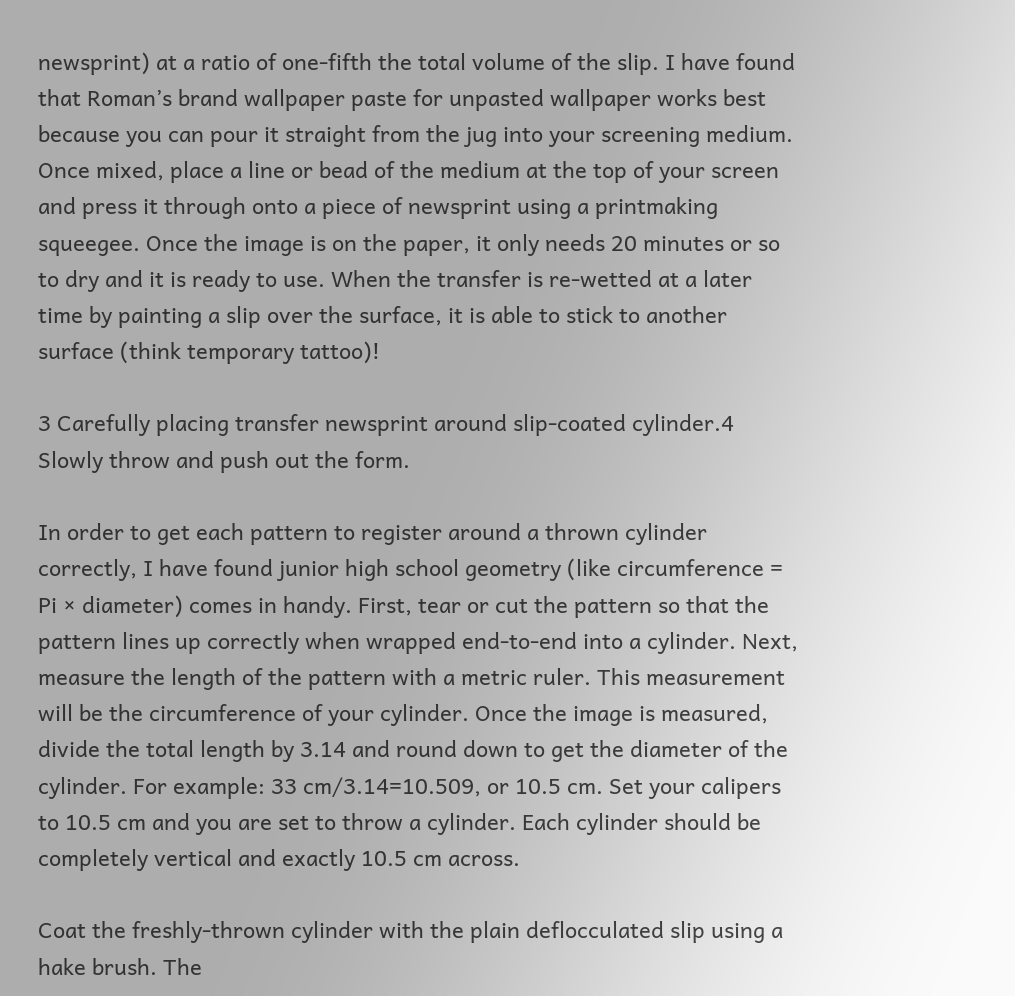newsprint) at a ratio of one-fifth the total volume of the slip. I have found that Roman’s brand wallpaper paste for unpasted wallpaper works best because you can pour it straight from the jug into your screening medium. Once mixed, place a line or bead of the medium at the top of your screen and press it through onto a piece of newsprint using a printmaking squeegee. Once the image is on the paper, it only needs 20 minutes or so to dry and it is ready to use. When the transfer is re-wetted at a later time by painting a slip over the surface, it is able to stick to another surface (think temporary tattoo)!

3 Carefully placing transfer newsprint around slip-coated cylinder.4 Slowly throw and push out the form.

In order to get each pattern to register around a thrown cylinder correctly, I have found junior high school geometry (like circumference = Pi × diameter) comes in handy. First, tear or cut the pattern so that the pattern lines up correctly when wrapped end-to-end into a cylinder. Next, measure the length of the pattern with a metric ruler. This measurement will be the circumference of your cylinder. Once the image is measured, divide the total length by 3.14 and round down to get the diameter of the cylinder. For example: 33 cm/3.14=10.509, or 10.5 cm. Set your calipers to 10.5 cm and you are set to throw a cylinder. Each cylinder should be completely vertical and exactly 10.5 cm across.

Coat the freshly-thrown cylinder with the plain deflocculated slip using a hake brush. The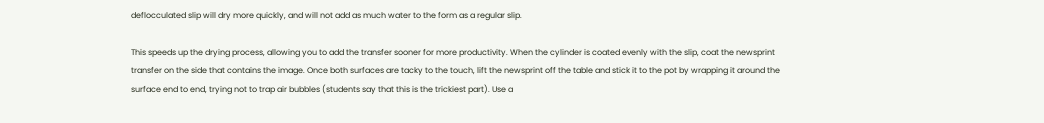deflocculated slip will dry more quickly, and will not add as much water to the form as a regular slip.

This speeds up the drying process, allowing you to add the transfer sooner for more productivity. When the cylinder is coated evenly with the slip, coat the newsprint transfer on the side that contains the image. Once both surfaces are tacky to the touch, lift the newsprint off the table and stick it to the pot by wrapping it around the surface end to end, trying not to trap air bubbles (students say that this is the trickiest part). Use a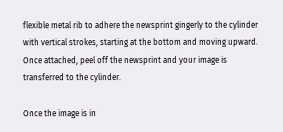flexible metal rib to adhere the newsprint gingerly to the cylinder with vertical strokes, starting at the bottom and moving upward. Once attached, peel off the newsprint and your image is transferred to the cylinder.

Once the image is in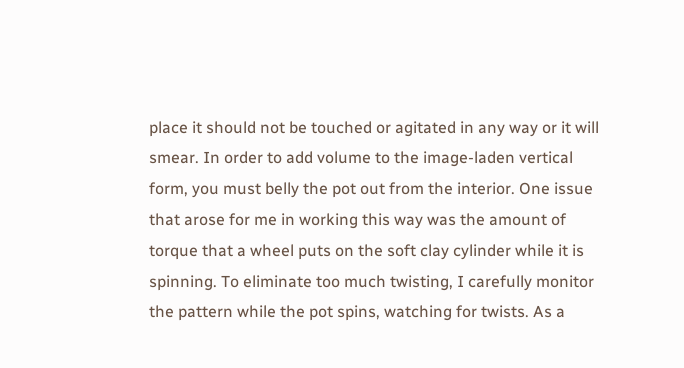place it should not be touched or agitated in any way or it will smear. In order to add volume to the image-laden vertical form, you must belly the pot out from the interior. One issue that arose for me in working this way was the amount of torque that a wheel puts on the soft clay cylinder while it is spinning. To eliminate too much twisting, I carefully monitor the pattern while the pot spins, watching for twists. As a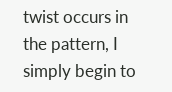twist occurs in the pattern, I simply begin to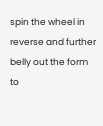spin the wheel in reverse and further belly out the form to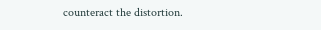counteract the distortion.